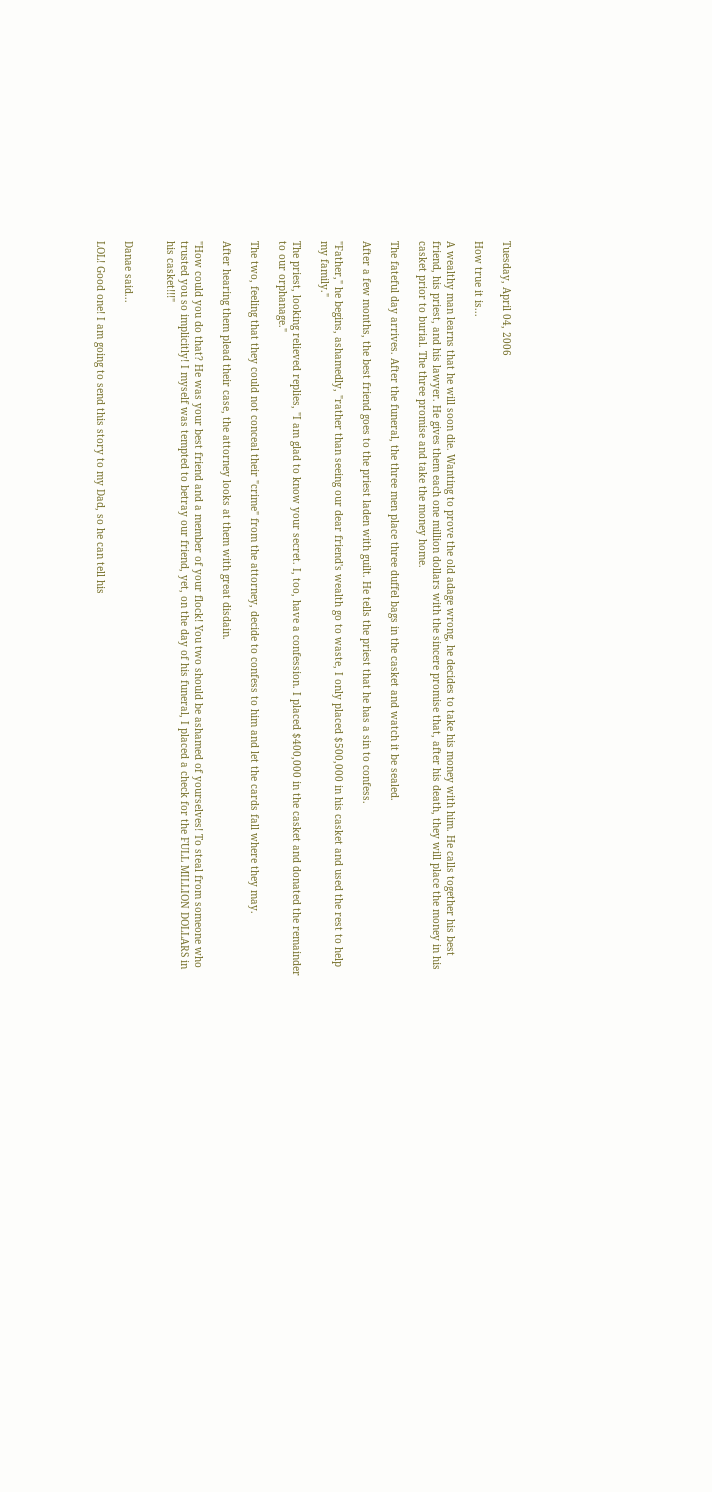Tuesday, April 04, 2006

How true it is...

A wealthy man learns that he will soon die. Wanting to prove the old adage wrong, he decides to take his money with him. He calls together his best friend, his priest, and his lawyer. He gives them each one million dollars with the sincere promise that, after his death, they will place the money in his casket prior to burial. The three promise and take the money home.

The fateful day arrives. After the funeral, the three men place three duffel bags in the casket and watch it be sealed.

After a few months, the best friend goes to the priest laden with guilt. He tells the priest that he has a sin to confess.

"Father," he begins, ashamedly, "rather than seeing our dear friend's wealth go to waste, I only placed $500,000 in his casket and used the rest to help my family."

The priest, looking relieved replies, "I am glad to know your secret. I, too, have a confession. I placed $400,000 in the casket and donated the remainder to our orphanage."

The two, feeling that they could not conceal their "crime" from the attorney, decide to confess to him and let the cards fall where they may.

After hearing them plead their case, the attorney looks at them with great disdain.

"How could you do that? He was your best friend and a member of your flock! You two should be ashamed of yourselves! To steal from someone who trusted you so implicitly! I myself was tempted to betray our friend, yet, on the day of his funeral, I placed a check for the FULL MILLION DOLLARS in his casket!!!"


Danae said...

LOL! Good one! I am going to send this story to my Dad, so he can tell his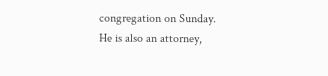congregation on Sunday. He is also an attorney,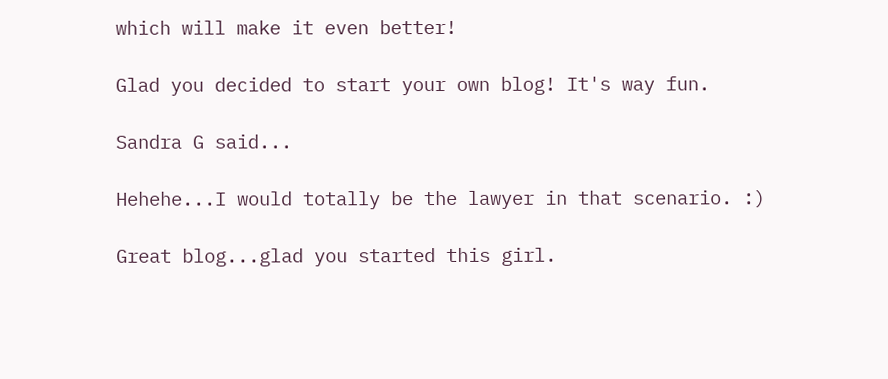which will make it even better!

Glad you decided to start your own blog! It's way fun.

Sandra G said...

Hehehe...I would totally be the lawyer in that scenario. :)

Great blog...glad you started this girl.